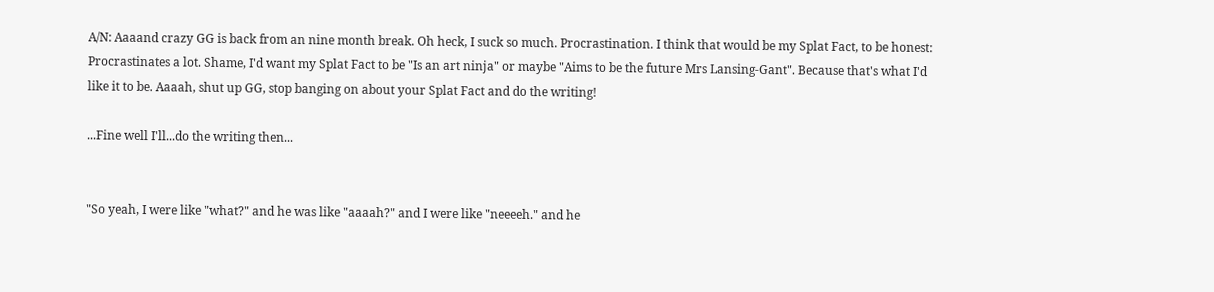A/N: Aaaand crazy GG is back from an nine month break. Oh heck, I suck so much. Procrastination. I think that would be my Splat Fact, to be honest: Procrastinates a lot. Shame, I'd want my Splat Fact to be "Is an art ninja" or maybe "Aims to be the future Mrs Lansing-Gant". Because that's what I'd like it to be. Aaaah, shut up GG, stop banging on about your Splat Fact and do the writing!

...Fine well I'll...do the writing then...


"So yeah, I were like "what?" and he was like "aaaah?" and I were like "neeeeh." and he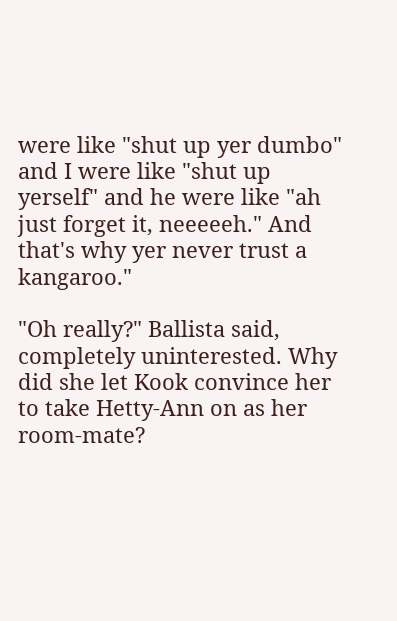were like "shut up yer dumbo" and I were like "shut up yerself" and he were like "ah just forget it, neeeeeh." And that's why yer never trust a kangaroo."

"Oh really?" Ballista said, completely uninterested. Why did she let Kook convince her to take Hetty-Ann on as her room-mate?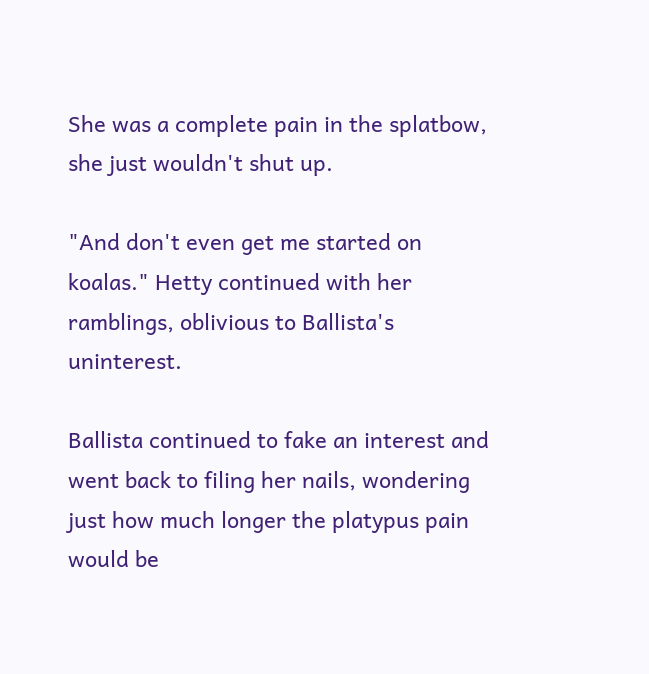She was a complete pain in the splatbow, she just wouldn't shut up.

"And don't even get me started on koalas." Hetty continued with her ramblings, oblivious to Ballista's uninterest.

Ballista continued to fake an interest and went back to filing her nails, wondering just how much longer the platypus pain would be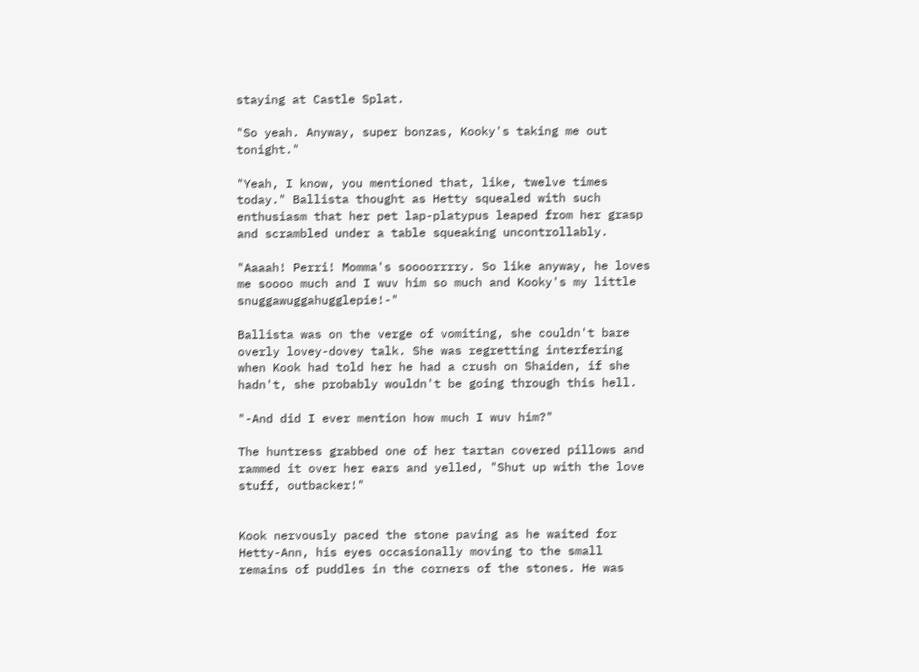staying at Castle Splat.

"So yeah. Anyway, super bonzas, Kooky's taking me out tonight."

"Yeah, I know, you mentioned that, like, twelve times today." Ballista thought as Hetty squealed with such enthusiasm that her pet lap-platypus leaped from her grasp and scrambled under a table squeaking uncontrollably.

"Aaaah! Perri! Momma's soooorrrry. So like anyway, he loves me soooo much and I wuv him so much and Kooky's my little snuggawuggahugglepie!-"

Ballista was on the verge of vomiting, she couldn't bare overly lovey-dovey talk. She was regretting interfering when Kook had told her he had a crush on Shaiden, if she hadn't, she probably wouldn't be going through this hell.

"-And did I ever mention how much I wuv him?"

The huntress grabbed one of her tartan covered pillows and rammed it over her ears and yelled, "Shut up with the love stuff, outbacker!"


Kook nervously paced the stone paving as he waited for Hetty-Ann, his eyes occasionally moving to the small remains of puddles in the corners of the stones. He was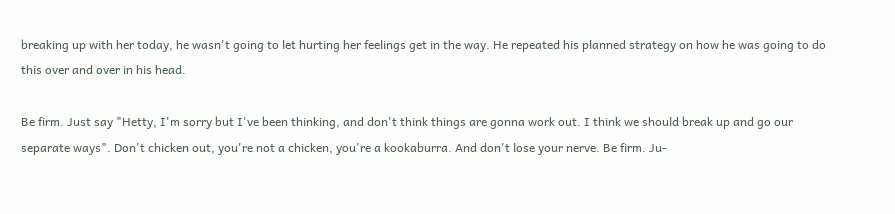breaking up with her today, he wasn't going to let hurting her feelings get in the way. He repeated his planned strategy on how he was going to do this over and over in his head.

Be firm. Just say "Hetty, I'm sorry but I've been thinking, and don't think things are gonna work out. I think we should break up and go our separate ways". Don't chicken out, you're not a chicken, you're a kookaburra. And don't lose your nerve. Be firm. Ju-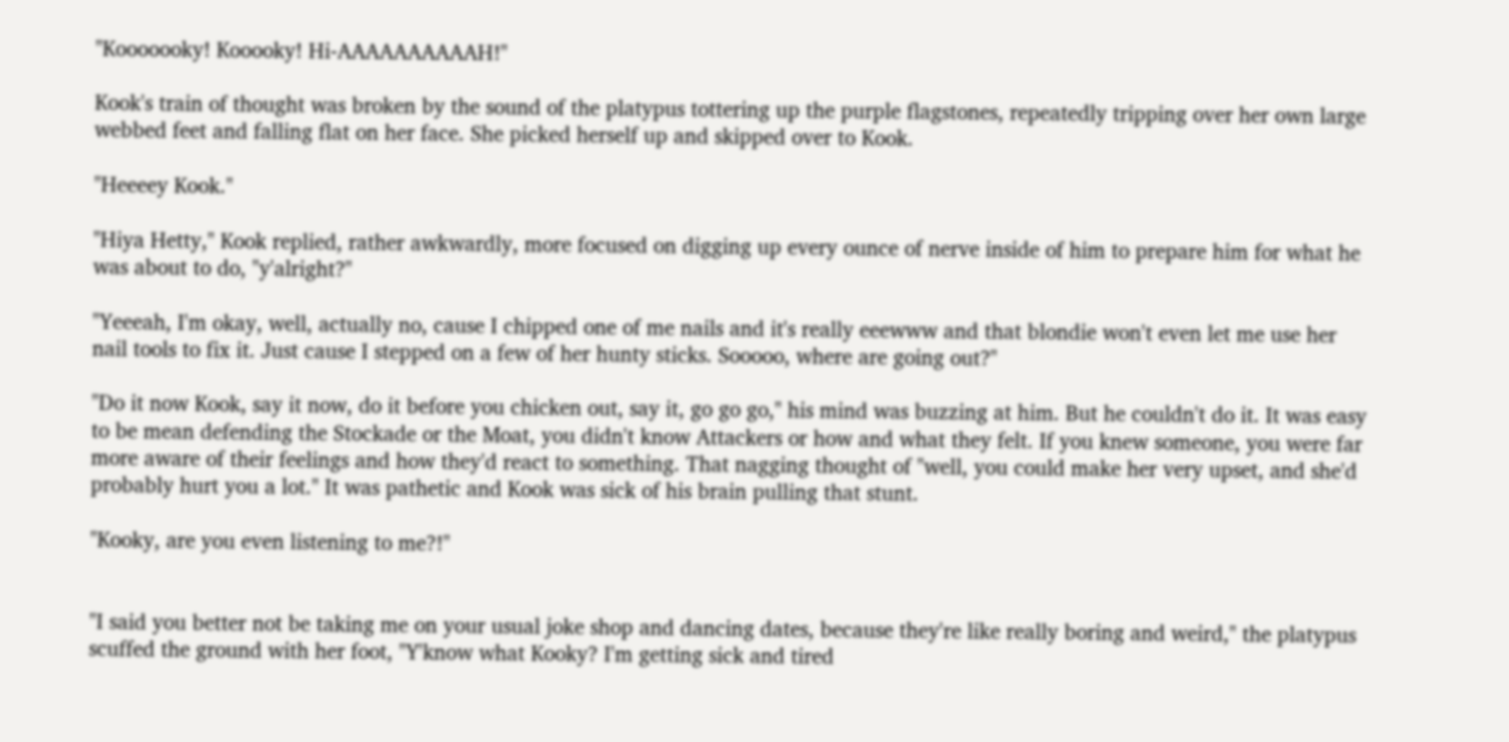"Kooooooky! Kooooky! Hi-AAAAAAAAAAH!"

Kook's train of thought was broken by the sound of the platypus tottering up the purple flagstones, repeatedly tripping over her own large webbed feet and falling flat on her face. She picked herself up and skipped over to Kook.

"Heeeey Kook."

"Hiya Hetty," Kook replied, rather awkwardly, more focused on digging up every ounce of nerve inside of him to prepare him for what he was about to do, "y'alright?"

"Yeeeah, I'm okay, well, actually no, cause I chipped one of me nails and it's really eeewww and that blondie won't even let me use her nail tools to fix it. Just cause I stepped on a few of her hunty sticks. Sooooo, where are going out?"

"Do it now Kook, say it now, do it before you chicken out, say it, go go go," his mind was buzzing at him. But he couldn't do it. It was easy to be mean defending the Stockade or the Moat, you didn't know Attackers or how and what they felt. If you knew someone, you were far more aware of their feelings and how they'd react to something. That nagging thought of "well, you could make her very upset, and she'd probably hurt you a lot." It was pathetic and Kook was sick of his brain pulling that stunt.

"Kooky, are you even listening to me?!"


"I said you better not be taking me on your usual joke shop and dancing dates, because they're like really boring and weird," the platypus scuffed the ground with her foot, "Y'know what Kooky? I'm getting sick and tired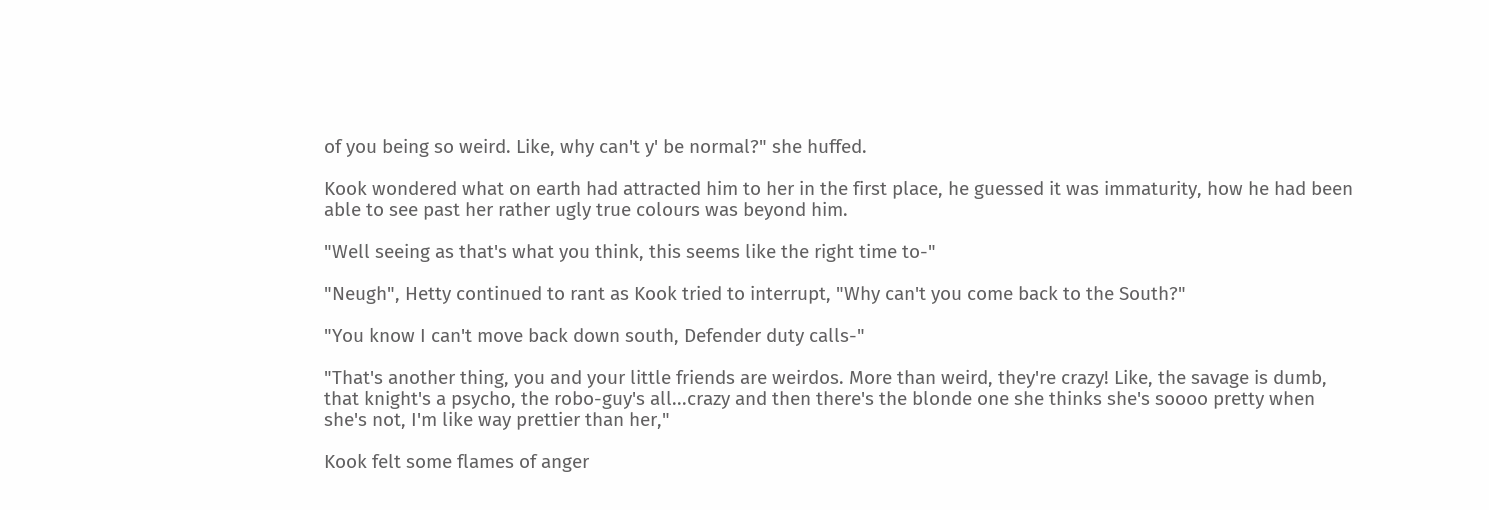of you being so weird. Like, why can't y' be normal?" she huffed.

Kook wondered what on earth had attracted him to her in the first place, he guessed it was immaturity, how he had been able to see past her rather ugly true colours was beyond him.

"Well seeing as that's what you think, this seems like the right time to-"

"Neugh", Hetty continued to rant as Kook tried to interrupt, "Why can't you come back to the South?"

"You know I can't move back down south, Defender duty calls-"

"That's another thing, you and your little friends are weirdos. More than weird, they're crazy! Like, the savage is dumb, that knight's a psycho, the robo-guy's all...crazy and then there's the blonde one she thinks she's soooo pretty when she's not, I'm like way prettier than her,"

Kook felt some flames of anger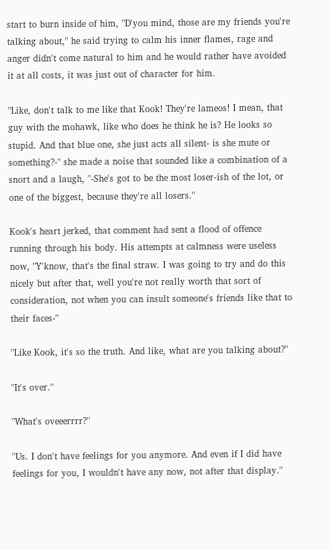start to burn inside of him, "D'you mind, those are my friends you're talking about," he said trying to calm his inner flames, rage and anger didn't come natural to him and he would rather have avoided it at all costs, it was just out of character for him.

"Like, don't talk to me like that Kook! They're lameos! I mean, that guy with the mohawk, like who does he think he is? He looks so stupid. And that blue one, she just acts all silent- is she mute or something?-" she made a noise that sounded like a combination of a snort and a laugh, "-She's got to be the most loser-ish of the lot, or one of the biggest, because they're all losers."

Kook's heart jerked, that comment had sent a flood of offence running through his body. His attempts at calmness were useless now, "Y'know, that's the final straw. I was going to try and do this nicely but after that, well you're not really worth that sort of consideration, not when you can insult someone's friends like that to their faces-"

"Like Kook, it's so the truth. And like, what are you talking about?"

"It's over."

"What's oveeerrrr?"

"Us. I don't have feelings for you anymore. And even if I did have feelings for you, I wouldn't have any now, not after that display."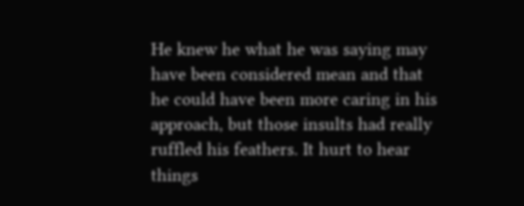He knew he what he was saying may have been considered mean and that he could have been more caring in his approach, but those insults had really ruffled his feathers. It hurt to hear things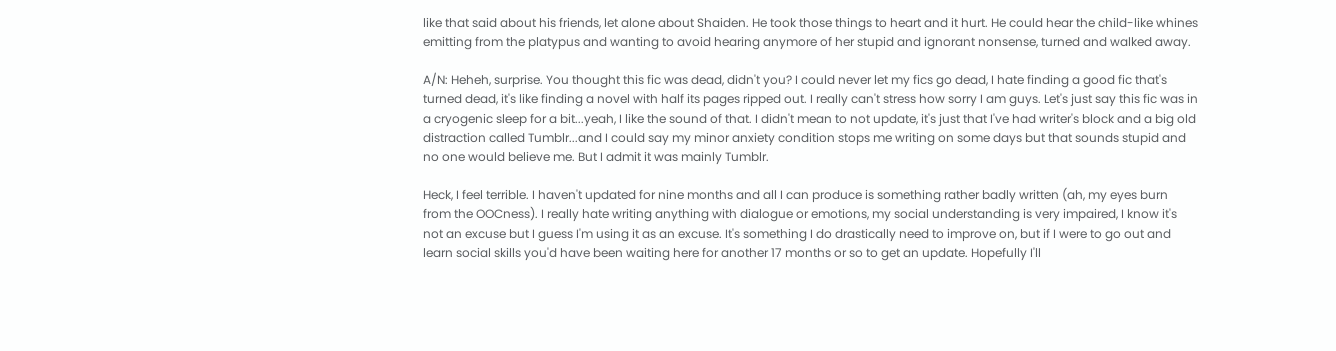like that said about his friends, let alone about Shaiden. He took those things to heart and it hurt. He could hear the child-like whines emitting from the platypus and wanting to avoid hearing anymore of her stupid and ignorant nonsense, turned and walked away.

A/N: Heheh, surprise. You thought this fic was dead, didn't you? I could never let my fics go dead, I hate finding a good fic that's turned dead, it's like finding a novel with half its pages ripped out. I really can't stress how sorry I am guys. Let's just say this fic was in a cryogenic sleep for a bit...yeah, I like the sound of that. I didn't mean to not update, it's just that I've had writer's block and a big old distraction called Tumblr...and I could say my minor anxiety condition stops me writing on some days but that sounds stupid and no one would believe me. But I admit it was mainly Tumblr.

Heck, I feel terrible. I haven't updated for nine months and all I can produce is something rather badly written (ah, my eyes burn from the OOCness). I really hate writing anything with dialogue or emotions, my social understanding is very impaired, I know it's not an excuse but I guess I'm using it as an excuse. It's something I do drastically need to improve on, but if I were to go out and learn social skills you'd have been waiting here for another 17 months or so to get an update. Hopefully I'll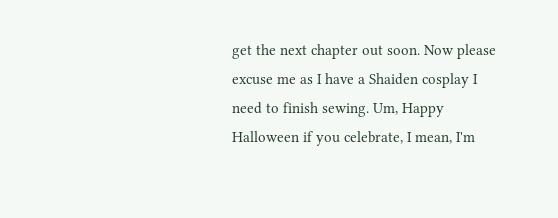get the next chapter out soon. Now please excuse me as I have a Shaiden cosplay I need to finish sewing. Um, Happy Halloween if you celebrate, I mean, I'm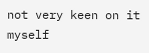not very keen on it myself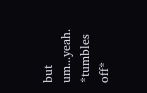but um...yeah. *tumbles off*